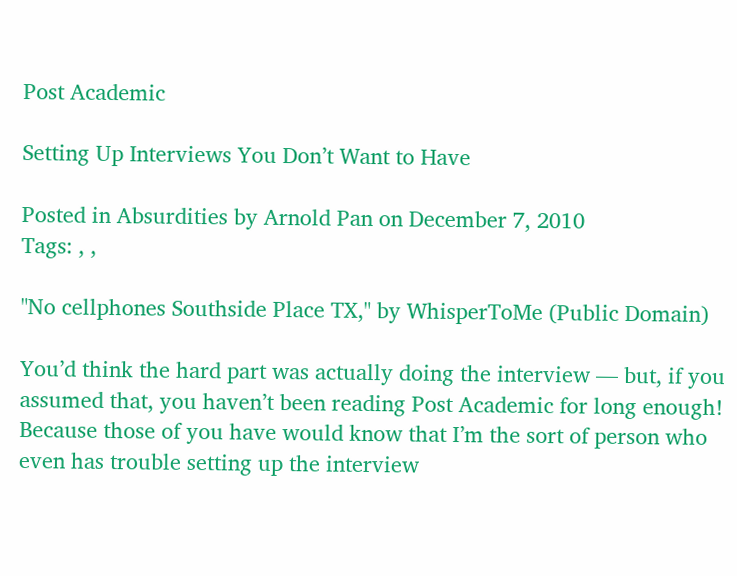Post Academic

Setting Up Interviews You Don’t Want to Have

Posted in Absurdities by Arnold Pan on December 7, 2010
Tags: , ,

"No cellphones Southside Place TX," by WhisperToMe (Public Domain)

You’d think the hard part was actually doing the interview — but, if you assumed that, you haven’t been reading Post Academic for long enough!  Because those of you have would know that I’m the sort of person who even has trouble setting up the interview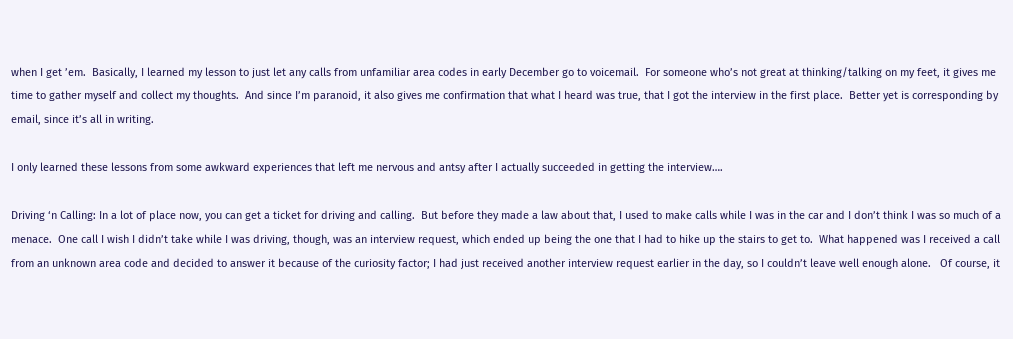when I get ’em.  Basically, I learned my lesson to just let any calls from unfamiliar area codes in early December go to voicemail.  For someone who’s not great at thinking/talking on my feet, it gives me time to gather myself and collect my thoughts.  And since I’m paranoid, it also gives me confirmation that what I heard was true, that I got the interview in the first place.  Better yet is corresponding by email, since it’s all in writing.

I only learned these lessons from some awkward experiences that left me nervous and antsy after I actually succeeded in getting the interview….

Driving ‘n Calling: In a lot of place now, you can get a ticket for driving and calling.  But before they made a law about that, I used to make calls while I was in the car and I don’t think I was so much of a menace.  One call I wish I didn’t take while I was driving, though, was an interview request, which ended up being the one that I had to hike up the stairs to get to.  What happened was I received a call from an unknown area code and decided to answer it because of the curiosity factor; I had just received another interview request earlier in the day, so I couldn’t leave well enough alone.   Of course, it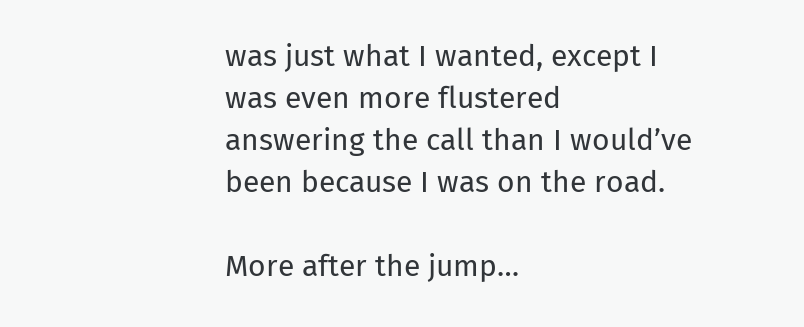was just what I wanted, except I was even more flustered answering the call than I would’ve been because I was on the road.

More after the jump…